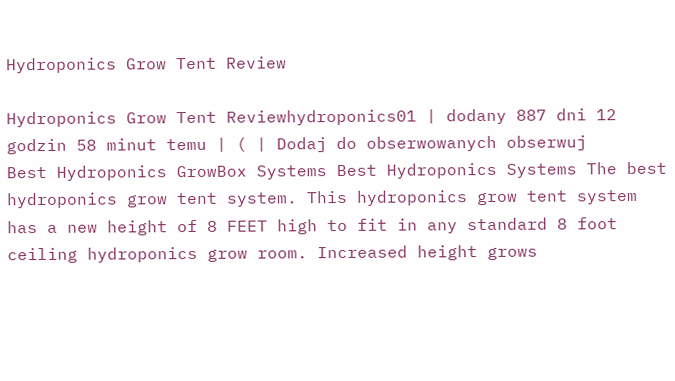Hydroponics Grow Tent Review

Hydroponics Grow Tent Reviewhydroponics01 | dodany 887 dni 12 godzin 58 minut temu | ( | Dodaj do obserwowanych obserwuj
Best Hydroponics GrowBox Systems Best Hydroponics Systems The best hydroponics grow tent system. This hydroponics grow tent system has a new height of 8 FEET high to fit in any standard 8 foot ceiling hydroponics grow room. Increased height grows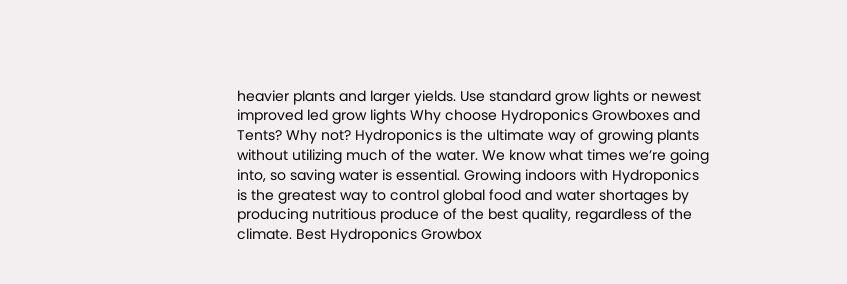heavier plants and larger yields. Use standard grow lights or newest improved led grow lights Why choose Hydroponics Growboxes and Tents? Why not? Hydroponics is the ultimate way of growing plants without utilizing much of the water. We know what times we’re going into, so saving water is essential. Growing indoors with Hydroponics is the greatest way to control global food and water shortages by producing nutritious produce of the best quality, regardless of the climate. Best Hydroponics Growbox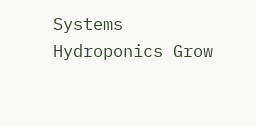Systems
Hydroponics Grow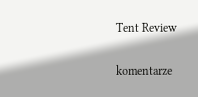Tent Review

komentarze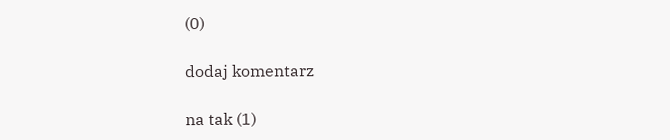(0)

dodaj komentarz

na tak (1)